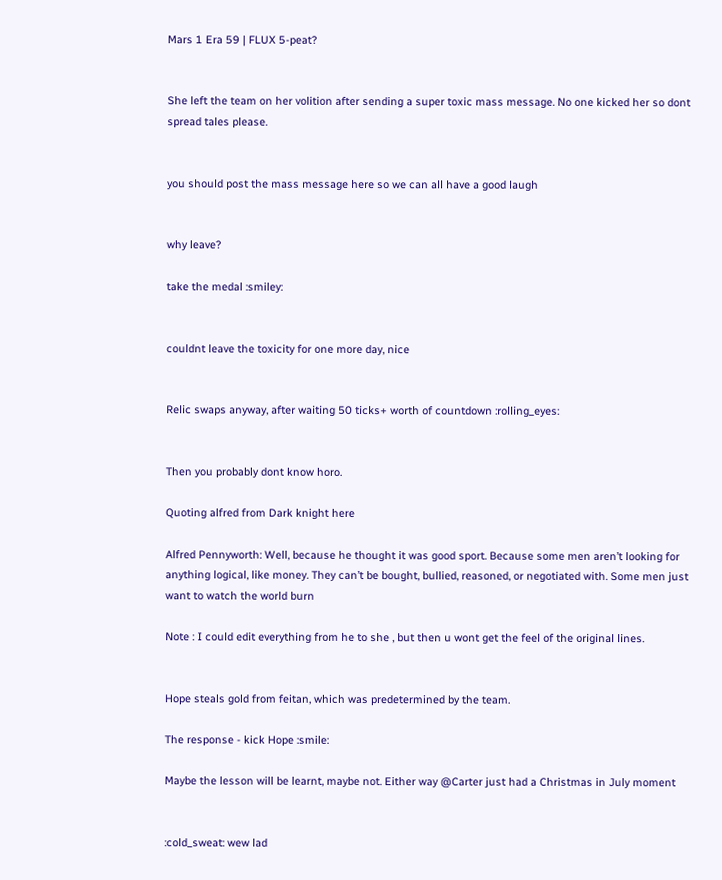Mars 1 Era 59 | FLUX 5-peat?


She left the team on her volition after sending a super toxic mass message. No one kicked her so dont spread tales please.


you should post the mass message here so we can all have a good laugh


why leave?

take the medal :smiley:


couldnt leave the toxicity for one more day, nice


Relic swaps anyway, after waiting 50 ticks+ worth of countdown :rolling_eyes:


Then you probably dont know horo.

Quoting alfred from Dark knight here

Alfred Pennyworth: Well, because he thought it was good sport. Because some men aren’t looking for anything logical, like money. They can’t be bought, bullied, reasoned, or negotiated with. Some men just want to watch the world burn

Note : I could edit everything from he to she , but then u wont get the feel of the original lines.


Hope steals gold from feitan, which was predetermined by the team.

The response - kick Hope :smile:

Maybe the lesson will be learnt, maybe not. Either way @Carter just had a Christmas in July moment


:cold_sweat: wew lad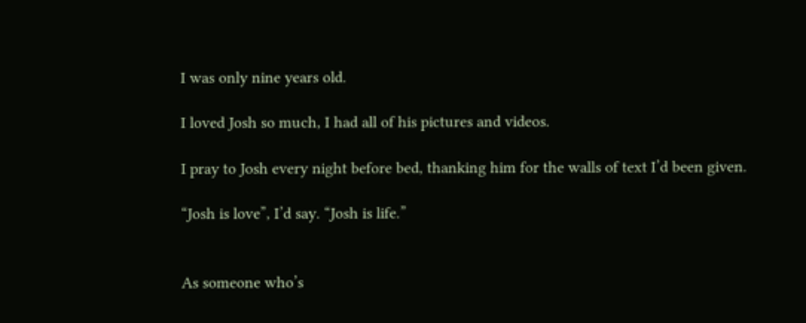I was only nine years old.

I loved Josh so much, I had all of his pictures and videos.

I pray to Josh every night before bed, thanking him for the walls of text I’d been given.

“Josh is love”, I’d say. “Josh is life.”


As someone who’s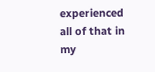experienced all of that in my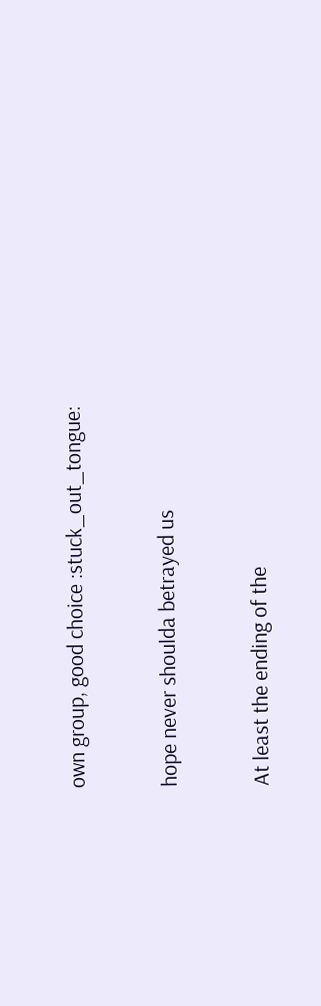own group, good choice :stuck_out_tongue:


hope never shoulda betrayed us


At least the ending of the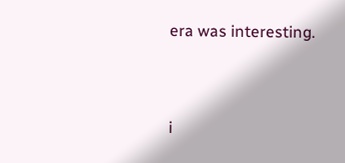era was interesting.



i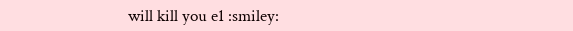will kill you e1 :smiley: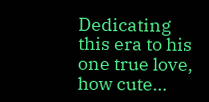Dedicating this era to his one true love, how cute…